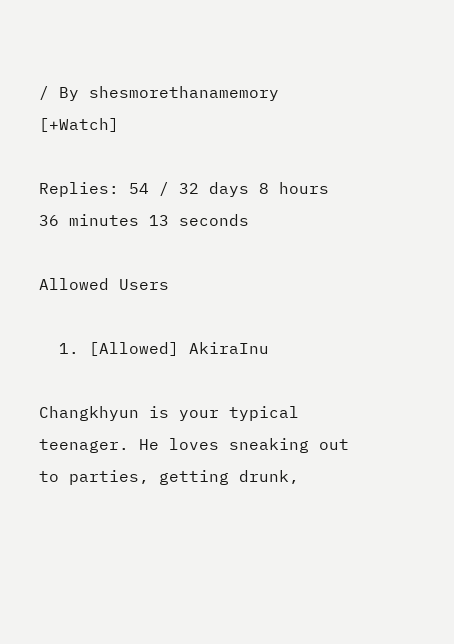/ By shesmorethanamemory [+Watch]

Replies: 54 / 32 days 8 hours 36 minutes 13 seconds

Allowed Users

  1. [Allowed] AkiraInu

Changkhyun is your typical teenager. He loves sneaking out to parties, getting drunk,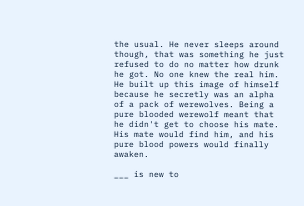the usual. He never sleeps around though, that was something he just refused to do no matter how drunk he got. No one knew the real him. He built up this image of himself because he secretly was an alpha of a pack of werewolves. Being a pure blooded werewolf meant that he didn't get to choose his mate. His mate would find him, and his pure blood powers would finally awaken.

___ is new to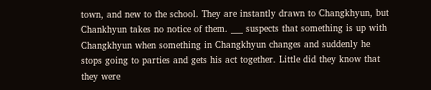town, and new to the school. They are instantly drawn to Changkhyun, but Chankhyun takes no notice of them. ___ suspects that something is up with Changkhyun when something in Changkhyun changes and suddenly he stops going to parties and gets his act together. Little did they know that they were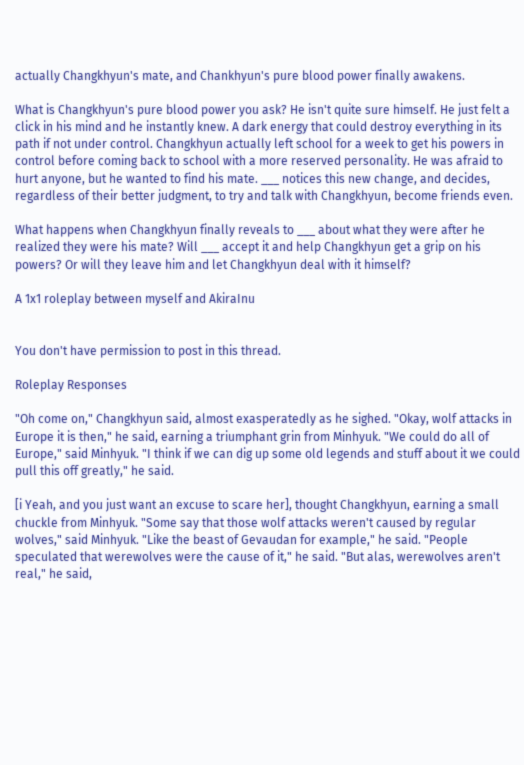actually Changkhyun's mate, and Chankhyun's pure blood power finally awakens.

What is Changkhyun's pure blood power you ask? He isn't quite sure himself. He just felt a click in his mind and he instantly knew. A dark energy that could destroy everything in its path if not under control. Changkhyun actually left school for a week to get his powers in control before coming back to school with a more reserved personality. He was afraid to hurt anyone, but he wanted to find his mate. ___ notices this new change, and decides, regardless of their better judgment, to try and talk with Changkhyun, become friends even.

What happens when Changkhyun finally reveals to ___ about what they were after he realized they were his mate? Will ___ accept it and help Changkhyun get a grip on his powers? Or will they leave him and let Changkhyun deal with it himself?

A 1x1 roleplay between myself and AkiraInu


You don't have permission to post in this thread.

Roleplay Responses

"Oh come on," Changkhyun said, almost exasperatedly as he sighed. "Okay, wolf attacks in Europe it is then," he said, earning a triumphant grin from Minhyuk. "We could do all of Europe," said Minhyuk. "I think if we can dig up some old legends and stuff about it we could pull this off greatly," he said.

[i Yeah, and you just want an excuse to scare her], thought Changkhyun, earning a small chuckle from Minhyuk. "Some say that those wolf attacks weren't caused by regular wolves," said Minhyuk. "Like the beast of Gevaudan for example," he said. "People speculated that werewolves were the cause of it," he said. "But alas, werewolves aren't real," he said,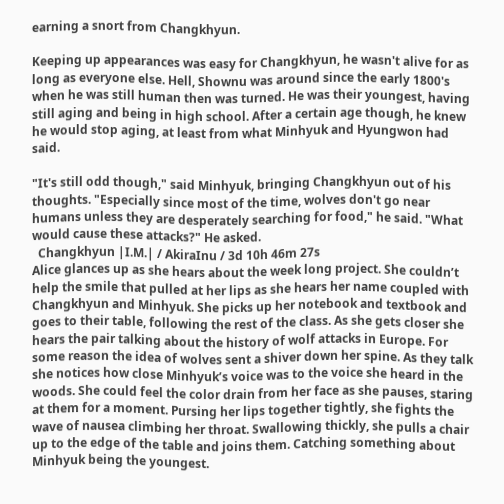earning a snort from Changkhyun.

Keeping up appearances was easy for Changkhyun, he wasn't alive for as long as everyone else. Hell, Shownu was around since the early 1800's when he was still human then was turned. He was their youngest, having still aging and being in high school. After a certain age though, he knew he would stop aging, at least from what Minhyuk and Hyungwon had said.

"It's still odd though," said Minhyuk, bringing Changkhyun out of his thoughts. "Especially since most of the time, wolves don't go near humans unless they are desperately searching for food," he said. "What would cause these attacks?" He asked.
  Changkhyun |I.M.| / AkiraInu / 3d 10h 46m 27s
Alice glances up as she hears about the week long project. She couldn’t help the smile that pulled at her lips as she hears her name coupled with Changkhyun and Minhyuk. She picks up her notebook and textbook and goes to their table, following the rest of the class. As she gets closer she hears the pair talking about the history of wolf attacks in Europe. For some reason the idea of wolves sent a shiver down her spine. As they talk she notices how close Minhyuk’s voice was to the voice she heard in the woods. She could feel the color drain from her face as she pauses, staring at them for a moment. Pursing her lips together tightly, she fights the wave of nausea climbing her throat. Swallowing thickly, she pulls a chair up to the edge of the table and joins them. Catching something about Minhyuk being the youngest.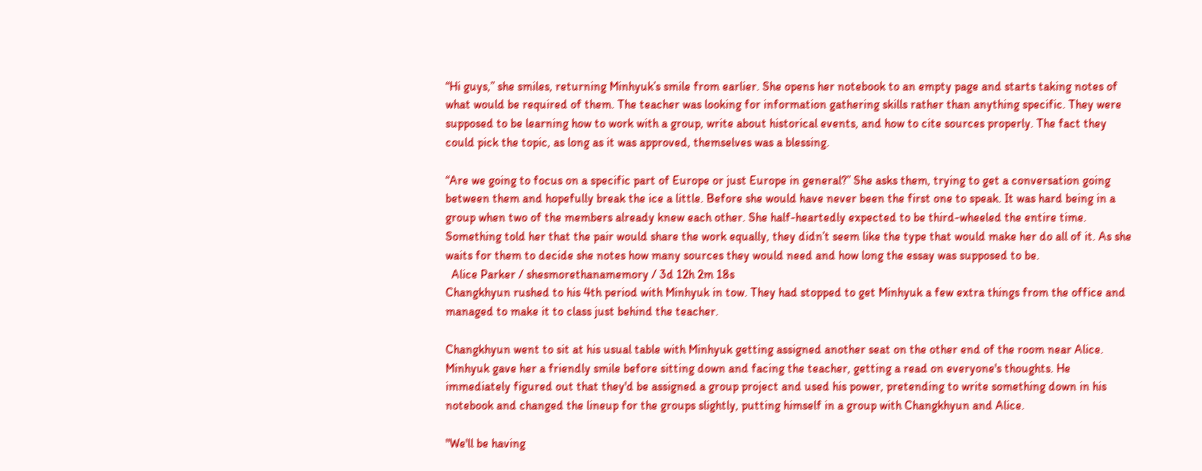“Hi guys,” she smiles, returning Minhyuk’s smile from earlier. She opens her notebook to an empty page and starts taking notes of what would be required of them. The teacher was looking for information gathering skills rather than anything specific. They were supposed to be learning how to work with a group, write about historical events, and how to cite sources properly. The fact they could pick the topic, as long as it was approved, themselves was a blessing.

“Are we going to focus on a specific part of Europe or just Europe in general?” She asks them, trying to get a conversation going between them and hopefully break the ice a little. Before she would have never been the first one to speak. It was hard being in a group when two of the members already knew each other. She half-heartedly expected to be third-wheeled the entire time. Something told her that the pair would share the work equally, they didn’t seem like the type that would make her do all of it. As she waits for them to decide she notes how many sources they would need and how long the essay was supposed to be.
  Alice Parker / shesmorethanamemory / 3d 12h 2m 18s
Changkhyun rushed to his 4th period with Minhyuk in tow. They had stopped to get Minhyuk a few extra things from the office and managed to make it to class just behind the teacher.

Changkhyun went to sit at his usual table with Minhyuk getting assigned another seat on the other end of the room near Alice. Minhyuk gave her a friendly smile before sitting down and facing the teacher, getting a read on everyone's thoughts. He immediately figured out that they'd be assigned a group project and used his power, pretending to write something down in his notebook and changed the lineup for the groups slightly, putting himself in a group with Changkhyun and Alice.

"We'll be having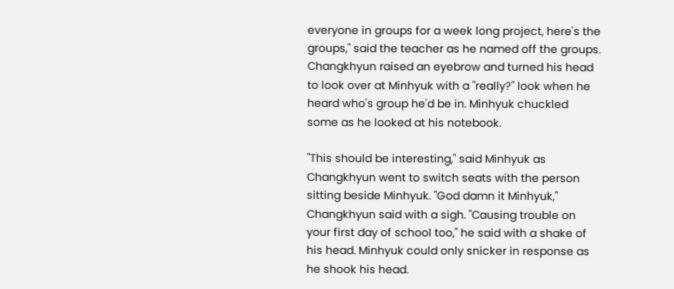everyone in groups for a week long project, here's the groups," said the teacher as he named off the groups. Changkhyun raised an eyebrow and turned his head to look over at Minhyuk with a "really?" look when he heard who's group he'd be in. Minhyuk chuckled some as he looked at his notebook.

"This should be interesting," said Minhyuk as Changkhyun went to switch seats with the person sitting beside Minhyuk. "God damn it Minhyuk," Changkhyun said with a sigh. "Causing trouble on your first day of school too," he said with a shake of his head. Minhyuk could only snicker in response as he shook his head.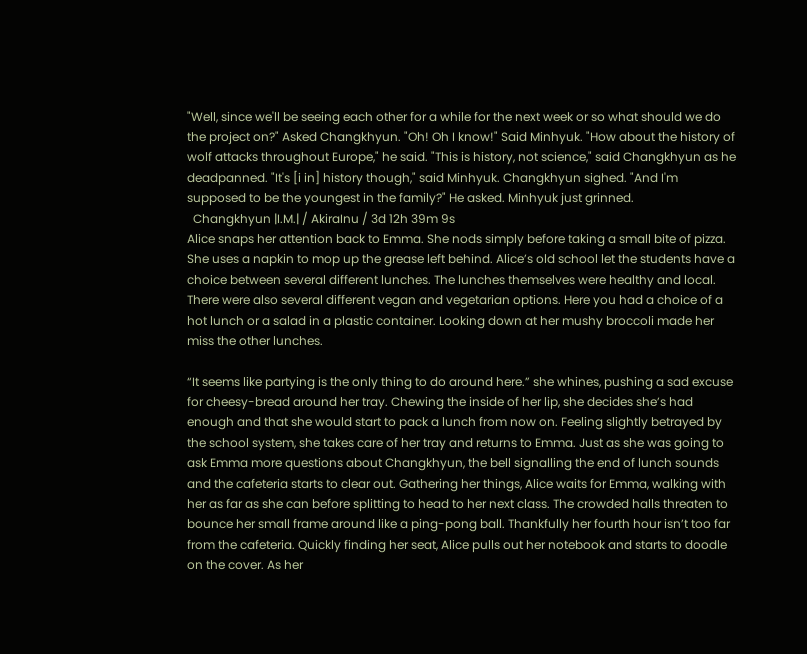"Well, since we'll be seeing each other for a while for the next week or so what should we do the project on?" Asked Changkhyun. "Oh! Oh I know!" Said Minhyuk. "How about the history of wolf attacks throughout Europe," he said. "This is history, not science," said Changkhyun as he deadpanned. "It's [i in] history though," said Minhyuk. Changkhyun sighed. "And I'm supposed to be the youngest in the family?" He asked. Minhyuk just grinned.
  Changkhyun |I.M.| / AkiraInu / 3d 12h 39m 9s
Alice snaps her attention back to Emma. She nods simply before taking a small bite of pizza. She uses a napkin to mop up the grease left behind. Alice’s old school let the students have a choice between several different lunches. The lunches themselves were healthy and local. There were also several different vegan and vegetarian options. Here you had a choice of a hot lunch or a salad in a plastic container. Looking down at her mushy broccoli made her miss the other lunches.

“It seems like partying is the only thing to do around here.” she whines, pushing a sad excuse for cheesy-bread around her tray. Chewing the inside of her lip, she decides she’s had enough and that she would start to pack a lunch from now on. Feeling slightly betrayed by the school system, she takes care of her tray and returns to Emma. Just as she was going to ask Emma more questions about Changkhyun, the bell signalling the end of lunch sounds and the cafeteria starts to clear out. Gathering her things, Alice waits for Emma, walking with her as far as she can before splitting to head to her next class. The crowded halls threaten to bounce her small frame around like a ping-pong ball. Thankfully her fourth hour isn’t too far from the cafeteria. Quickly finding her seat, Alice pulls out her notebook and starts to doodle on the cover. As her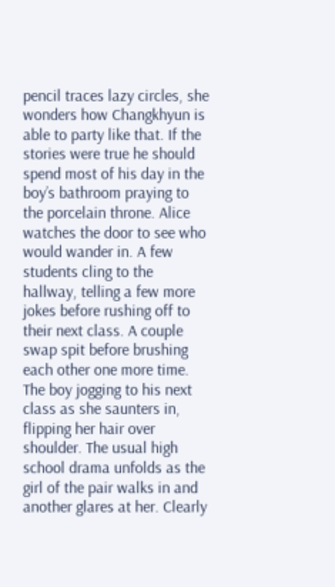pencil traces lazy circles, she wonders how Changkhyun is able to party like that. If the stories were true he should spend most of his day in the boy’s bathroom praying to the porcelain throne. Alice watches the door to see who would wander in. A few students cling to the hallway, telling a few more jokes before rushing off to their next class. A couple swap spit before brushing each other one more time. The boy jogging to his next class as she saunters in, flipping her hair over shoulder. The usual high school drama unfolds as the girl of the pair walks in and another glares at her. Clearly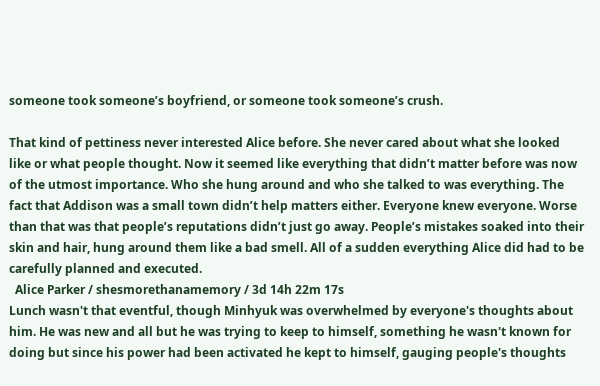someone took someone’s boyfriend, or someone took someone’s crush.

That kind of pettiness never interested Alice before. She never cared about what she looked like or what people thought. Now it seemed like everything that didn’t matter before was now of the utmost importance. Who she hung around and who she talked to was everything. The fact that Addison was a small town didn’t help matters either. Everyone knew everyone. Worse than that was that people’s reputations didn’t just go away. People’s mistakes soaked into their skin and hair, hung around them like a bad smell. All of a sudden everything Alice did had to be carefully planned and executed.
  Alice Parker / shesmorethanamemory / 3d 14h 22m 17s
Lunch wasn't that eventful, though Minhyuk was overwhelmed by everyone's thoughts about him. He was new and all but he was trying to keep to himself, something he wasn't known for doing but since his power had been activated he kept to himself, gauging people's thoughts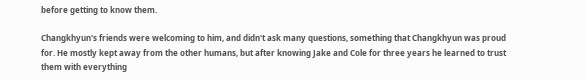before getting to know them.

Changkhyun's friends were welcoming to him, and didn't ask many questions, something that Changkhyun was proud for. He mostly kept away from the other humans, but after knowing Jake and Cole for three years he learned to trust them with everything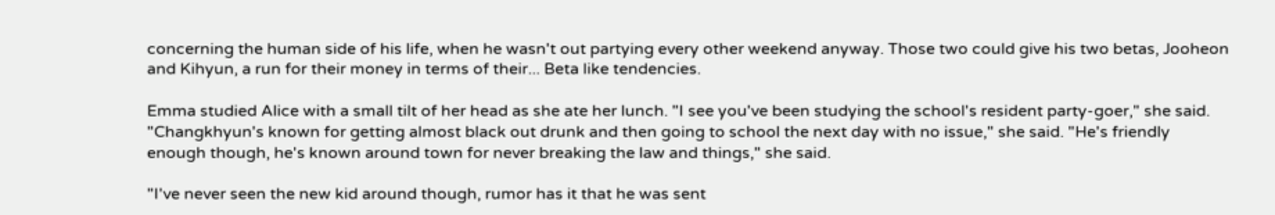concerning the human side of his life, when he wasn't out partying every other weekend anyway. Those two could give his two betas, Jooheon and Kihyun, a run for their money in terms of their... Beta like tendencies.

Emma studied Alice with a small tilt of her head as she ate her lunch. "I see you've been studying the school's resident party-goer," she said. "Changkhyun's known for getting almost black out drunk and then going to school the next day with no issue," she said. "He's friendly enough though, he's known around town for never breaking the law and things," she said.

"I've never seen the new kid around though, rumor has it that he was sent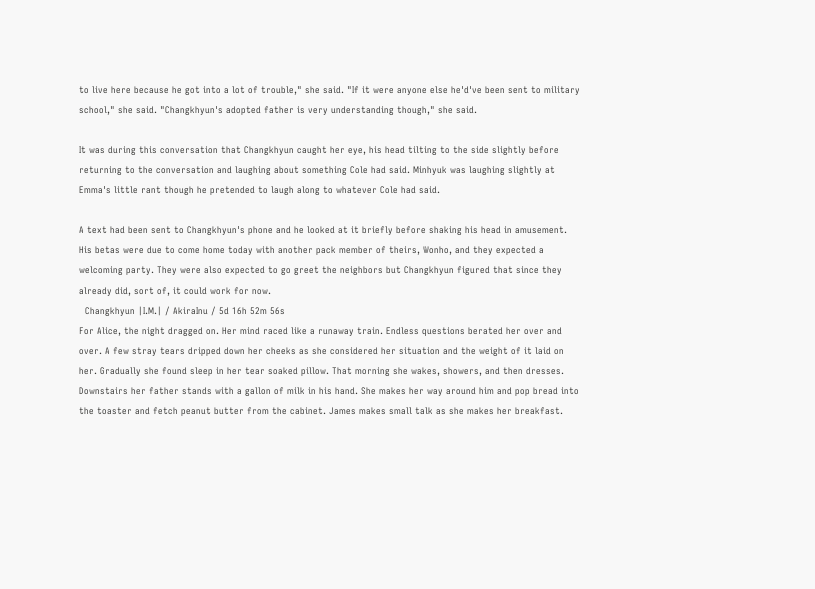to live here because he got into a lot of trouble," she said. "If it were anyone else he'd've been sent to military school," she said. "Changkhyun's adopted father is very understanding though," she said.

It was during this conversation that Changkhyun caught her eye, his head tilting to the side slightly before returning to the conversation and laughing about something Cole had said. Minhyuk was laughing slightly at Emma's little rant though he pretended to laugh along to whatever Cole had said.

A text had been sent to Changkhyun's phone and he looked at it briefly before shaking his head in amusement. His betas were due to come home today with another pack member of theirs, Wonho, and they expected a welcoming party. They were also expected to go greet the neighbors but Changkhyun figured that since they already did, sort of, it could work for now.
  Changkhyun |I.M.| / AkiraInu / 5d 16h 52m 56s
For Alice, the night dragged on. Her mind raced like a runaway train. Endless questions berated her over and over. A few stray tears dripped down her cheeks as she considered her situation and the weight of it laid on her. Gradually she found sleep in her tear soaked pillow. That morning she wakes, showers, and then dresses. Downstairs her father stands with a gallon of milk in his hand. She makes her way around him and pop bread into the toaster and fetch peanut butter from the cabinet. James makes small talk as she makes her breakfast.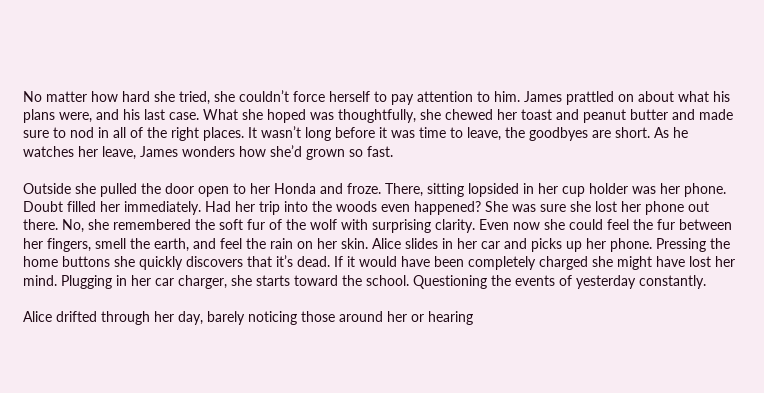No matter how hard she tried, she couldn’t force herself to pay attention to him. James prattled on about what his plans were, and his last case. What she hoped was thoughtfully, she chewed her toast and peanut butter and made sure to nod in all of the right places. It wasn’t long before it was time to leave, the goodbyes are short. As he watches her leave, James wonders how she’d grown so fast.

Outside she pulled the door open to her Honda and froze. There, sitting lopsided in her cup holder was her phone. Doubt filled her immediately. Had her trip into the woods even happened? She was sure she lost her phone out there. No, she remembered the soft fur of the wolf with surprising clarity. Even now she could feel the fur between her fingers, smell the earth, and feel the rain on her skin. Alice slides in her car and picks up her phone. Pressing the home buttons she quickly discovers that it’s dead. If it would have been completely charged she might have lost her mind. Plugging in her car charger, she starts toward the school. Questioning the events of yesterday constantly.

Alice drifted through her day, barely noticing those around her or hearing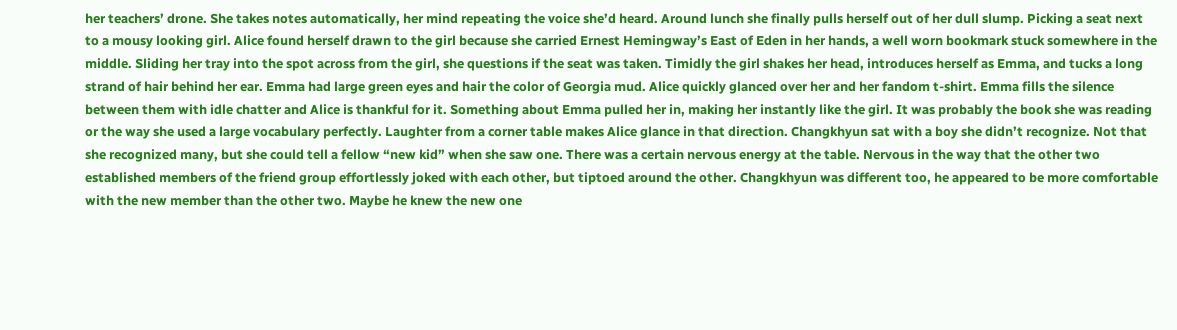her teachers’ drone. She takes notes automatically, her mind repeating the voice she’d heard. Around lunch she finally pulls herself out of her dull slump. Picking a seat next to a mousy looking girl. Alice found herself drawn to the girl because she carried Ernest Hemingway’s East of Eden in her hands, a well worn bookmark stuck somewhere in the middle. Sliding her tray into the spot across from the girl, she questions if the seat was taken. Timidly the girl shakes her head, introduces herself as Emma, and tucks a long strand of hair behind her ear. Emma had large green eyes and hair the color of Georgia mud. Alice quickly glanced over her and her fandom t-shirt. Emma fills the silence between them with idle chatter and Alice is thankful for it. Something about Emma pulled her in, making her instantly like the girl. It was probably the book she was reading or the way she used a large vocabulary perfectly. Laughter from a corner table makes Alice glance in that direction. Changkhyun sat with a boy she didn’t recognize. Not that she recognized many, but she could tell a fellow “new kid” when she saw one. There was a certain nervous energy at the table. Nervous in the way that the other two established members of the friend group effortlessly joked with each other, but tiptoed around the other. Changkhyun was different too, he appeared to be more comfortable with the new member than the other two. Maybe he knew the new one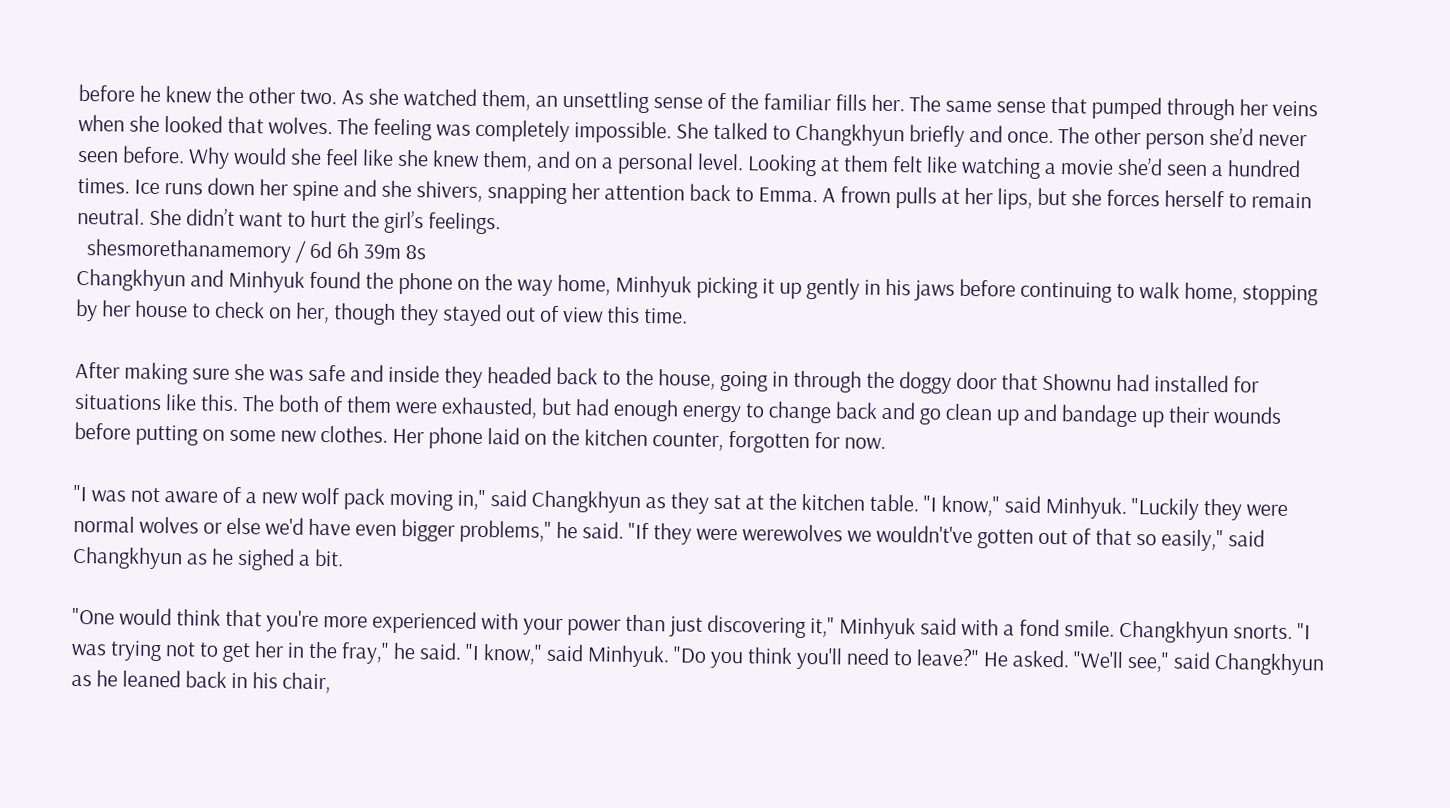before he knew the other two. As she watched them, an unsettling sense of the familiar fills her. The same sense that pumped through her veins when she looked that wolves. The feeling was completely impossible. She talked to Changkhyun briefly and once. The other person she’d never seen before. Why would she feel like she knew them, and on a personal level. Looking at them felt like watching a movie she’d seen a hundred times. Ice runs down her spine and she shivers, snapping her attention back to Emma. A frown pulls at her lips, but she forces herself to remain neutral. She didn’t want to hurt the girl’s feelings.
  shesmorethanamemory / 6d 6h 39m 8s
Changkhyun and Minhyuk found the phone on the way home, Minhyuk picking it up gently in his jaws before continuing to walk home, stopping by her house to check on her, though they stayed out of view this time.

After making sure she was safe and inside they headed back to the house, going in through the doggy door that Shownu had installed for situations like this. The both of them were exhausted, but had enough energy to change back and go clean up and bandage up their wounds before putting on some new clothes. Her phone laid on the kitchen counter, forgotten for now.

"I was not aware of a new wolf pack moving in," said Changkhyun as they sat at the kitchen table. "I know," said Minhyuk. "Luckily they were normal wolves or else we'd have even bigger problems," he said. "If they were werewolves we wouldn't've gotten out of that so easily," said Changkhyun as he sighed a bit.

"One would think that you're more experienced with your power than just discovering it," Minhyuk said with a fond smile. Changkhyun snorts. "I was trying not to get her in the fray," he said. "I know," said Minhyuk. "Do you think you'll need to leave?" He asked. "We'll see," said Changkhyun as he leaned back in his chair,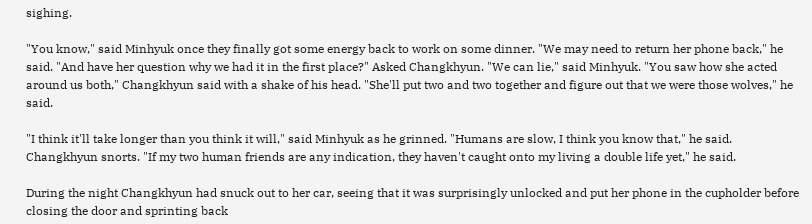sighing.

"You know," said Minhyuk once they finally got some energy back to work on some dinner. "We may need to return her phone back," he said. "And have her question why we had it in the first place?" Asked Changkhyun. "We can lie," said Minhyuk. "You saw how she acted around us both," Changkhyun said with a shake of his head. "She'll put two and two together and figure out that we were those wolves," he said.

"I think it'll take longer than you think it will," said Minhyuk as he grinned. "Humans are slow, I think you know that," he said. Changkhyun snorts. "If my two human friends are any indication, they haven't caught onto my living a double life yet," he said.

During the night Changkhyun had snuck out to her car, seeing that it was surprisingly unlocked and put her phone in the cupholder before closing the door and sprinting back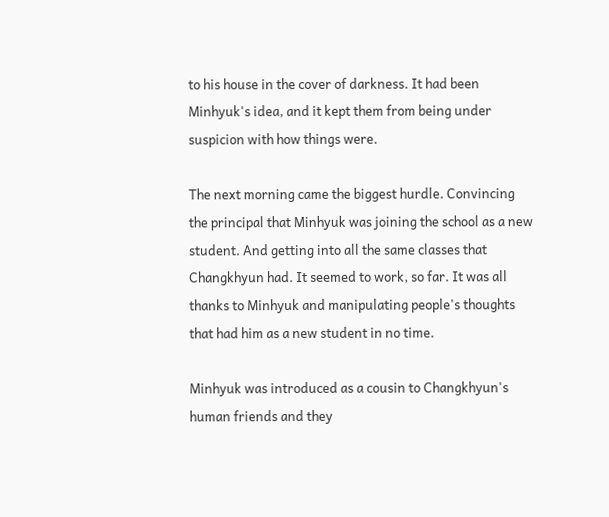to his house in the cover of darkness. It had been Minhyuk's idea, and it kept them from being under suspicion with how things were.

The next morning came the biggest hurdle. Convincing the principal that Minhyuk was joining the school as a new student. And getting into all the same classes that Changkhyun had. It seemed to work, so far. It was all thanks to Minhyuk and manipulating people's thoughts that had him as a new student in no time.

Minhyuk was introduced as a cousin to Changkhyun's human friends and they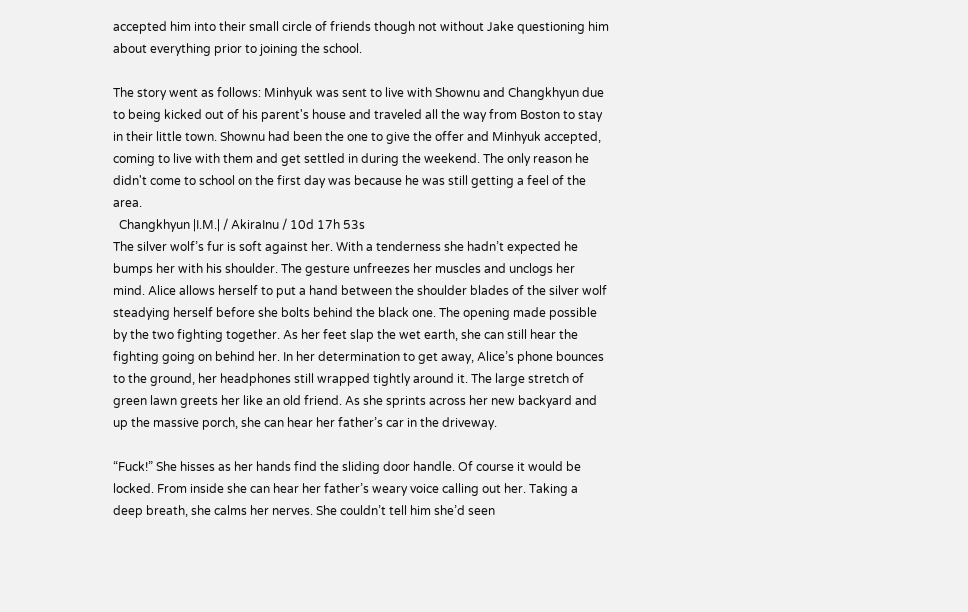accepted him into their small circle of friends though not without Jake questioning him about everything prior to joining the school.

The story went as follows: Minhyuk was sent to live with Shownu and Changkhyun due to being kicked out of his parent's house and traveled all the way from Boston to stay in their little town. Shownu had been the one to give the offer and Minhyuk accepted, coming to live with them and get settled in during the weekend. The only reason he didn't come to school on the first day was because he was still getting a feel of the area.
  Changkhyun |I.M.| / AkiraInu / 10d 17h 53s
The silver wolf’s fur is soft against her. With a tenderness she hadn’t expected he bumps her with his shoulder. The gesture unfreezes her muscles and unclogs her mind. Alice allows herself to put a hand between the shoulder blades of the silver wolf steadying herself before she bolts behind the black one. The opening made possible by the two fighting together. As her feet slap the wet earth, she can still hear the fighting going on behind her. In her determination to get away, Alice’s phone bounces to the ground, her headphones still wrapped tightly around it. The large stretch of green lawn greets her like an old friend. As she sprints across her new backyard and up the massive porch, she can hear her father’s car in the driveway.

“Fuck!” She hisses as her hands find the sliding door handle. Of course it would be locked. From inside she can hear her father’s weary voice calling out her. Taking a deep breath, she calms her nerves. She couldn’t tell him she’d seen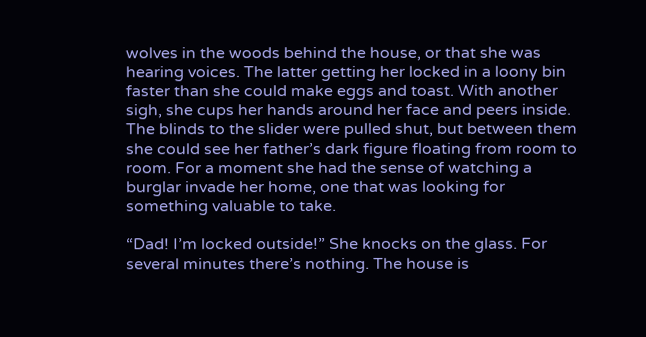wolves in the woods behind the house, or that she was hearing voices. The latter getting her locked in a loony bin faster than she could make eggs and toast. With another sigh, she cups her hands around her face and peers inside. The blinds to the slider were pulled shut, but between them she could see her father’s dark figure floating from room to room. For a moment she had the sense of watching a burglar invade her home, one that was looking for something valuable to take.

“Dad! I’m locked outside!” She knocks on the glass. For several minutes there’s nothing. The house is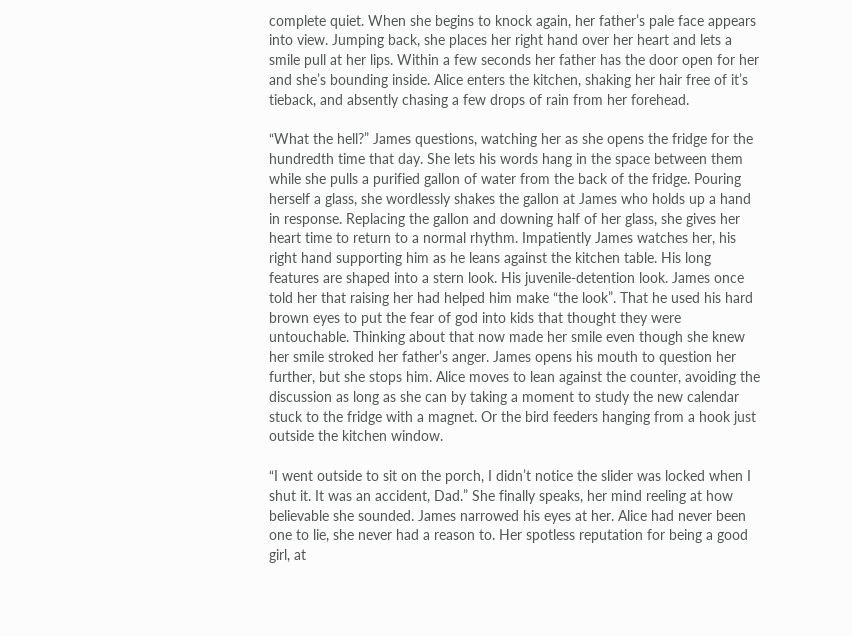complete quiet. When she begins to knock again, her father’s pale face appears into view. Jumping back, she places her right hand over her heart and lets a smile pull at her lips. Within a few seconds her father has the door open for her and she’s bounding inside. Alice enters the kitchen, shaking her hair free of it’s tieback, and absently chasing a few drops of rain from her forehead.

“What the hell?” James questions, watching her as she opens the fridge for the hundredth time that day. She lets his words hang in the space between them while she pulls a purified gallon of water from the back of the fridge. Pouring herself a glass, she wordlessly shakes the gallon at James who holds up a hand in response. Replacing the gallon and downing half of her glass, she gives her heart time to return to a normal rhythm. Impatiently James watches her, his right hand supporting him as he leans against the kitchen table. His long features are shaped into a stern look. His juvenile-detention look. James once told her that raising her had helped him make “the look”. That he used his hard brown eyes to put the fear of god into kids that thought they were untouchable. Thinking about that now made her smile even though she knew her smile stroked her father’s anger. James opens his mouth to question her further, but she stops him. Alice moves to lean against the counter, avoiding the discussion as long as she can by taking a moment to study the new calendar stuck to the fridge with a magnet. Or the bird feeders hanging from a hook just outside the kitchen window.

“I went outside to sit on the porch, I didn’t notice the slider was locked when I shut it. It was an accident, Dad.” She finally speaks, her mind reeling at how believable she sounded. James narrowed his eyes at her. Alice had never been one to lie, she never had a reason to. Her spotless reputation for being a good girl, at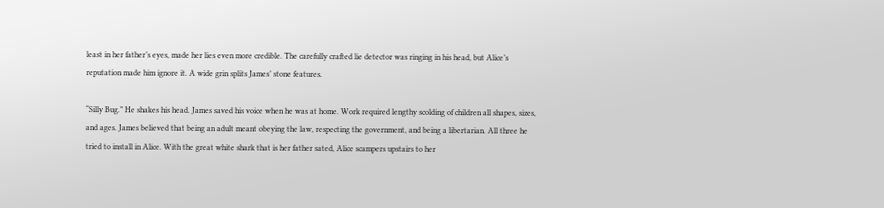least in her father’s eyes, made her lies even more credible. The carefully crafted lie detector was ringing in his head, but Alice’s reputation made him ignore it. A wide grin splits James’ stone features.

“Silly Bug.” He shakes his head. James saved his voice when he was at home. Work required lengthy scolding of children all shapes, sizes, and ages. James believed that being an adult meant obeying the law, respecting the government, and being a libertarian. All three he tried to install in Alice. With the great white shark that is her father sated, Alice scampers upstairs to her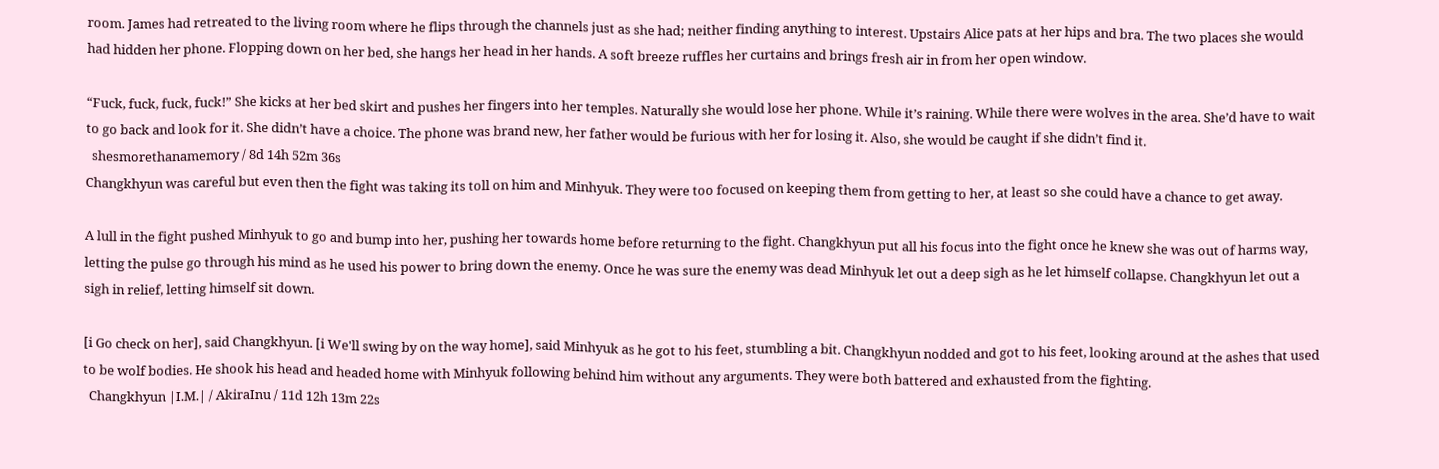room. James had retreated to the living room where he flips through the channels just as she had; neither finding anything to interest. Upstairs Alice pats at her hips and bra. The two places she would had hidden her phone. Flopping down on her bed, she hangs her head in her hands. A soft breeze ruffles her curtains and brings fresh air in from her open window.

“Fuck, fuck, fuck, fuck!” She kicks at her bed skirt and pushes her fingers into her temples. Naturally she would lose her phone. While it’s raining. While there were wolves in the area. She’d have to wait to go back and look for it. She didn’t have a choice. The phone was brand new, her father would be furious with her for losing it. Also, she would be caught if she didn’t find it.
  shesmorethanamemory / 8d 14h 52m 36s
Changkhyun was careful but even then the fight was taking its toll on him and Minhyuk. They were too focused on keeping them from getting to her, at least so she could have a chance to get away.

A lull in the fight pushed Minhyuk to go and bump into her, pushing her towards home before returning to the fight. Changkhyun put all his focus into the fight once he knew she was out of harms way, letting the pulse go through his mind as he used his power to bring down the enemy. Once he was sure the enemy was dead Minhyuk let out a deep sigh as he let himself collapse. Changkhyun let out a sigh in relief, letting himself sit down.

[i Go check on her], said Changkhyun. [i We'll swing by on the way home], said Minhyuk as he got to his feet, stumbling a bit. Changkhyun nodded and got to his feet, looking around at the ashes that used to be wolf bodies. He shook his head and headed home with Minhyuk following behind him without any arguments. They were both battered and exhausted from the fighting.
  Changkhyun |I.M.| / AkiraInu / 11d 12h 13m 22s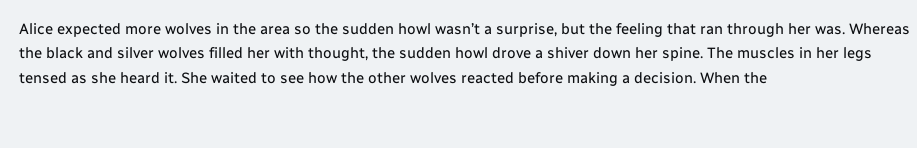Alice expected more wolves in the area so the sudden howl wasn’t a surprise, but the feeling that ran through her was. Whereas the black and silver wolves filled her with thought, the sudden howl drove a shiver down her spine. The muscles in her legs tensed as she heard it. She waited to see how the other wolves reacted before making a decision. When the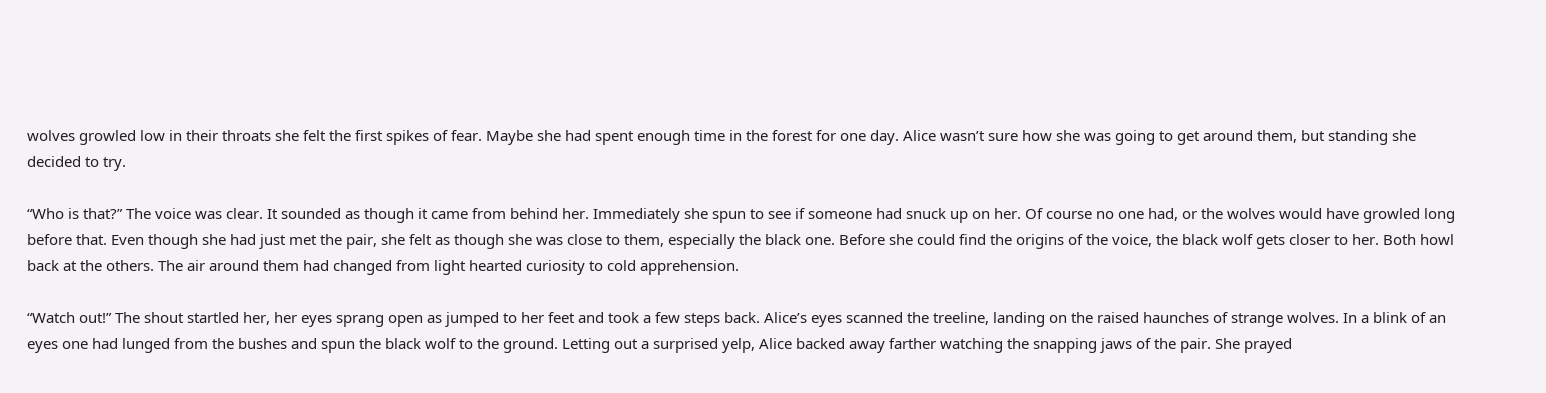wolves growled low in their throats she felt the first spikes of fear. Maybe she had spent enough time in the forest for one day. Alice wasn’t sure how she was going to get around them, but standing she decided to try.

“Who is that?” The voice was clear. It sounded as though it came from behind her. Immediately she spun to see if someone had snuck up on her. Of course no one had, or the wolves would have growled long before that. Even though she had just met the pair, she felt as though she was close to them, especially the black one. Before she could find the origins of the voice, the black wolf gets closer to her. Both howl back at the others. The air around them had changed from light hearted curiosity to cold apprehension.

“Watch out!” The shout startled her, her eyes sprang open as jumped to her feet and took a few steps back. Alice’s eyes scanned the treeline, landing on the raised haunches of strange wolves. In a blink of an eyes one had lunged from the bushes and spun the black wolf to the ground. Letting out a surprised yelp, Alice backed away farther watching the snapping jaws of the pair. She prayed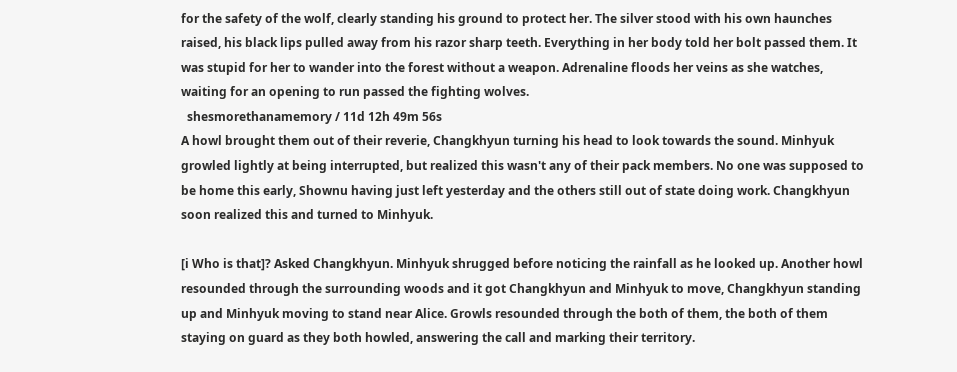for the safety of the wolf, clearly standing his ground to protect her. The silver stood with his own haunches raised, his black lips pulled away from his razor sharp teeth. Everything in her body told her bolt passed them. It was stupid for her to wander into the forest without a weapon. Adrenaline floods her veins as she watches, waiting for an opening to run passed the fighting wolves.
  shesmorethanamemory / 11d 12h 49m 56s
A howl brought them out of their reverie, Changkhyun turning his head to look towards the sound. Minhyuk growled lightly at being interrupted, but realized this wasn't any of their pack members. No one was supposed to be home this early, Shownu having just left yesterday and the others still out of state doing work. Changkhyun soon realized this and turned to Minhyuk.

[i Who is that]? Asked Changkhyun. Minhyuk shrugged before noticing the rainfall as he looked up. Another howl resounded through the surrounding woods and it got Changkhyun and Minhyuk to move, Changkhyun standing up and Minhyuk moving to stand near Alice. Growls resounded through the both of them, the both of them staying on guard as they both howled, answering the call and marking their territory.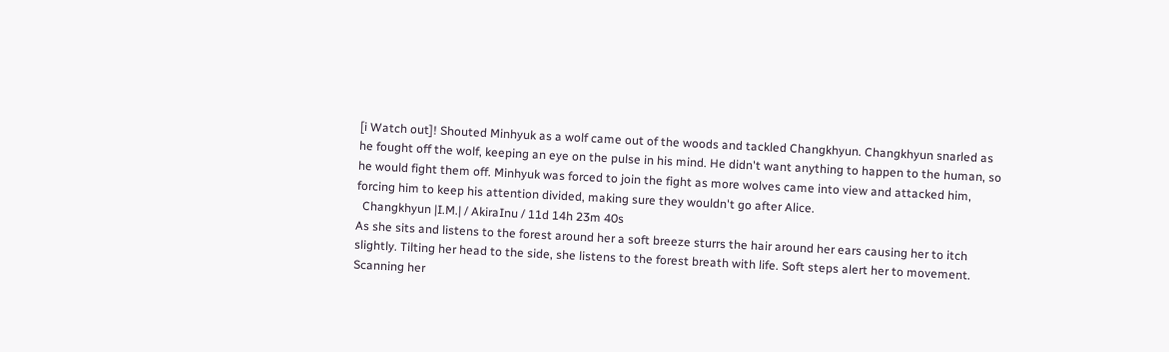[i Watch out]! Shouted Minhyuk as a wolf came out of the woods and tackled Changkhyun. Changkhyun snarled as he fought off the wolf, keeping an eye on the pulse in his mind. He didn't want anything to happen to the human, so he would fight them off. Minhyuk was forced to join the fight as more wolves came into view and attacked him, forcing him to keep his attention divided, making sure they wouldn't go after Alice.
  Changkhyun |I.M.| / AkiraInu / 11d 14h 23m 40s
As she sits and listens to the forest around her a soft breeze sturrs the hair around her ears causing her to itch slightly. Tilting her head to the side, she listens to the forest breath with life. Soft steps alert her to movement. Scanning her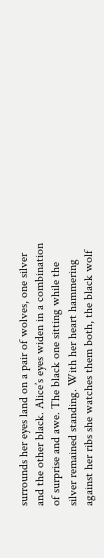surrounds her eyes land on a pair of wolves, one silver and the other black. Alice’s eyes widen in a combination of surprise and awe. The black one sitting while the silver remained standing. With her heart hammering against her ribs she watches them both, the black wolf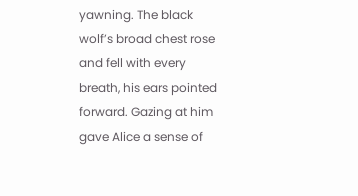yawning. The black wolf’s broad chest rose and fell with every breath, his ears pointed forward. Gazing at him gave Alice a sense of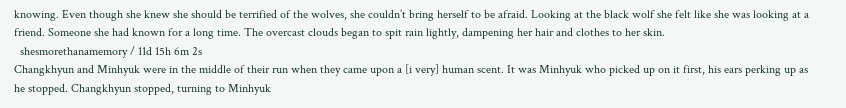knowing. Even though she knew she should be terrified of the wolves, she couldn’t bring herself to be afraid. Looking at the black wolf she felt like she was looking at a friend. Someone she had known for a long time. The overcast clouds began to spit rain lightly, dampening her hair and clothes to her skin.
  shesmorethanamemory / 11d 15h 6m 2s
Changkhyun and Minhyuk were in the middle of their run when they came upon a [i very] human scent. It was Minhyuk who picked up on it first, his ears perking up as he stopped. Changkhyun stopped, turning to Minhyuk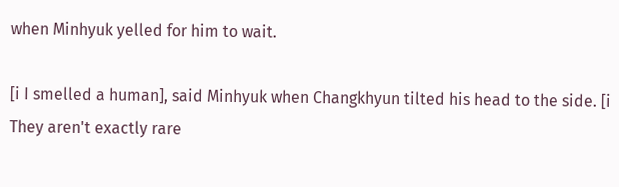when Minhyuk yelled for him to wait.

[i I smelled a human], said Minhyuk when Changkhyun tilted his head to the side. [i They aren't exactly rare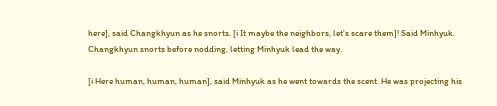here], said Changkhyun as he snorts. [i It maybe the neighbors, let's scare them]! Said Minhyuk. Changkhyun snorts before nodding, letting Minhyuk lead the way.

[i Here human, human, human], said Minhyuk as he went towards the scent. He was projecting his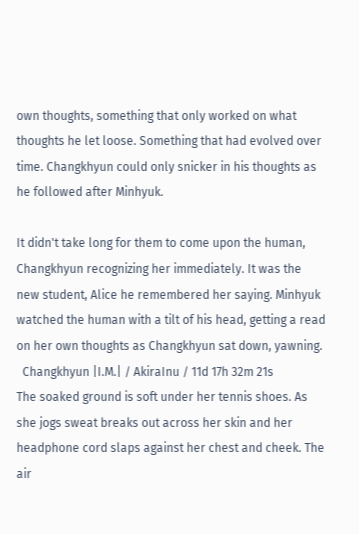own thoughts, something that only worked on what thoughts he let loose. Something that had evolved over time. Changkhyun could only snicker in his thoughts as he followed after Minhyuk.

It didn't take long for them to come upon the human, Changkhyun recognizing her immediately. It was the new student, Alice he remembered her saying. Minhyuk watched the human with a tilt of his head, getting a read on her own thoughts as Changkhyun sat down, yawning.
  Changkhyun |I.M.| / AkiraInu / 11d 17h 32m 21s
The soaked ground is soft under her tennis shoes. As she jogs sweat breaks out across her skin and her headphone cord slaps against her chest and cheek. The air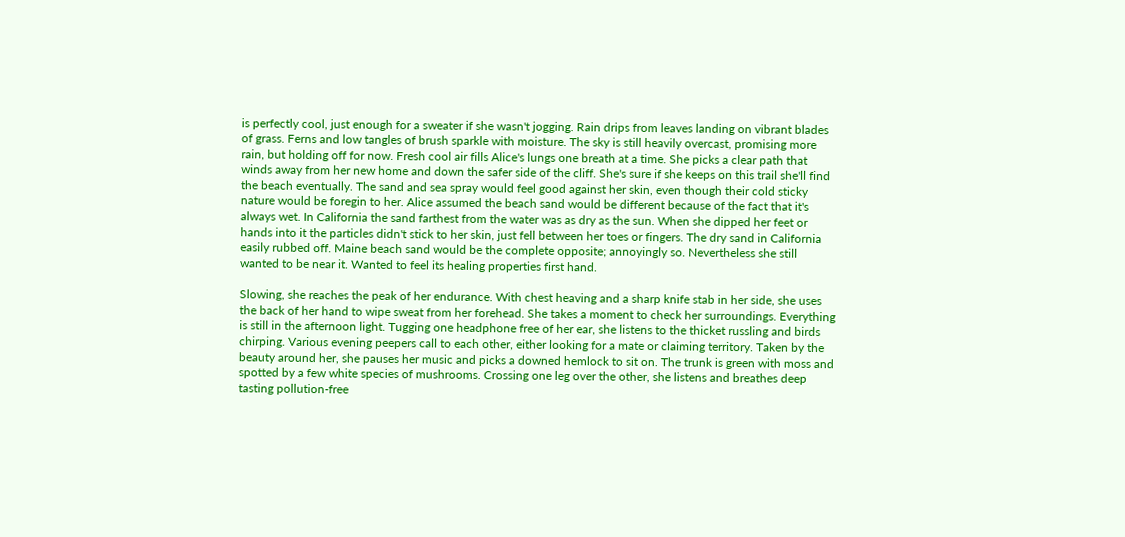is perfectly cool, just enough for a sweater if she wasn't jogging. Rain drips from leaves landing on vibrant blades of grass. Ferns and low tangles of brush sparkle with moisture. The sky is still heavily overcast, promising more rain, but holding off for now. Fresh cool air fills Alice's lungs one breath at a time. She picks a clear path that winds away from her new home and down the safer side of the cliff. She's sure if she keeps on this trail she'll find the beach eventually. The sand and sea spray would feel good against her skin, even though their cold sticky nature would be foregin to her. Alice assumed the beach sand would be different because of the fact that it's always wet. In California the sand farthest from the water was as dry as the sun. When she dipped her feet or hands into it the particles didn't stick to her skin, just fell between her toes or fingers. The dry sand in California easily rubbed off. Maine beach sand would be the complete opposite; annoyingly so. Nevertheless she still wanted to be near it. Wanted to feel its healing properties first hand.

Slowing, she reaches the peak of her endurance. With chest heaving and a sharp knife stab in her side, she uses the back of her hand to wipe sweat from her forehead. She takes a moment to check her surroundings. Everything is still in the afternoon light. Tugging one headphone free of her ear, she listens to the thicket russling and birds chirping. Various evening peepers call to each other, either looking for a mate or claiming territory. Taken by the beauty around her, she pauses her music and picks a downed hemlock to sit on. The trunk is green with moss and spotted by a few white species of mushrooms. Crossing one leg over the other, she listens and breathes deep tasting pollution-free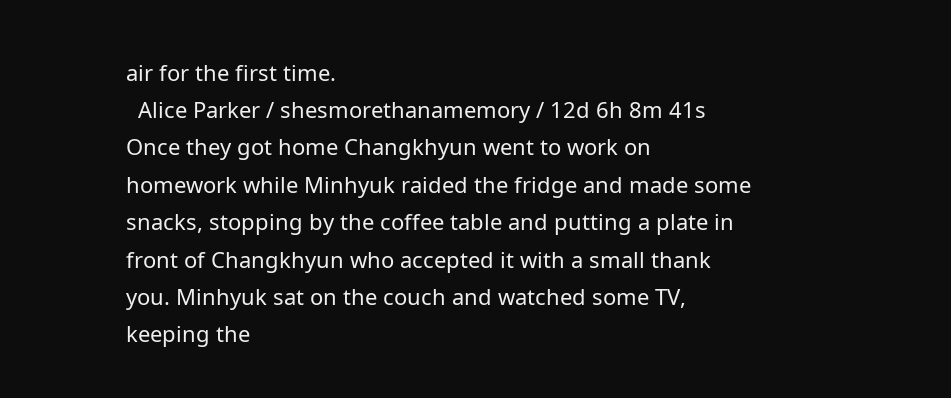air for the first time.
  Alice Parker / shesmorethanamemory / 12d 6h 8m 41s
Once they got home Changkhyun went to work on homework while Minhyuk raided the fridge and made some snacks, stopping by the coffee table and putting a plate in front of Changkhyun who accepted it with a small thank you. Minhyuk sat on the couch and watched some TV, keeping the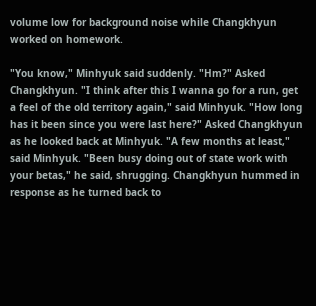volume low for background noise while Changkhyun worked on homework.

"You know," Minhyuk said suddenly. "Hm?" Asked Changkhyun. "I think after this I wanna go for a run, get a feel of the old territory again," said Minhyuk. "How long has it been since you were last here?" Asked Changkhyun as he looked back at Minhyuk. "A few months at least," said Minhyuk. "Been busy doing out of state work with your betas," he said, shrugging. Changkhyun hummed in response as he turned back to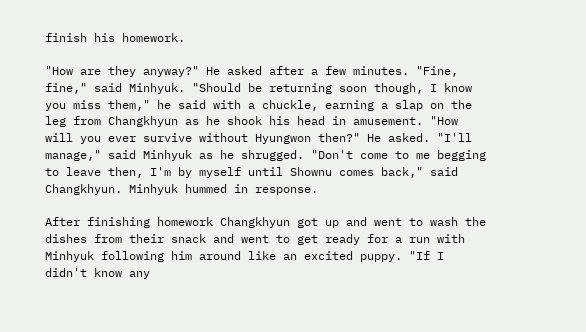finish his homework.

"How are they anyway?" He asked after a few minutes. "Fine, fine," said Minhyuk. "Should be returning soon though, I know you miss them," he said with a chuckle, earning a slap on the leg from Changkhyun as he shook his head in amusement. "How will you ever survive without Hyungwon then?" He asked. "I'll manage," said Minhyuk as he shrugged. "Don't come to me begging to leave then, I'm by myself until Shownu comes back," said Changkhyun. Minhyuk hummed in response.

After finishing homework Changkhyun got up and went to wash the dishes from their snack and went to get ready for a run with Minhyuk following him around like an excited puppy. "If I didn't know any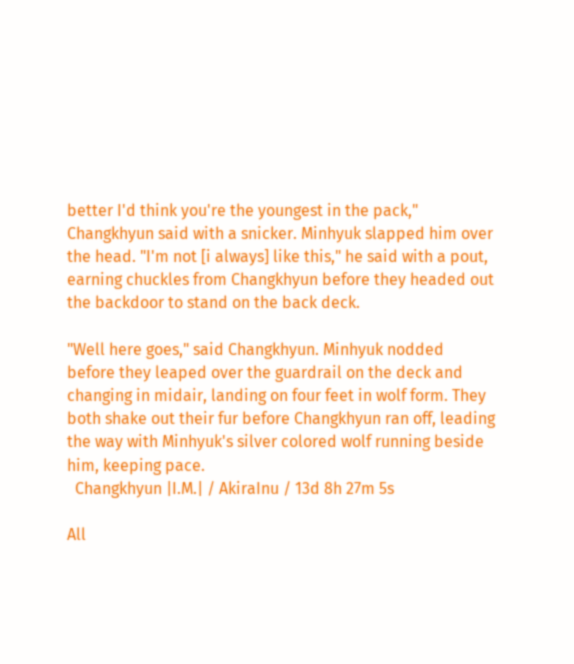better I'd think you're the youngest in the pack," Changkhyun said with a snicker. Minhyuk slapped him over the head. "I'm not [i always] like this," he said with a pout, earning chuckles from Changkhyun before they headed out the backdoor to stand on the back deck.

"Well here goes," said Changkhyun. Minhyuk nodded before they leaped over the guardrail on the deck and changing in midair, landing on four feet in wolf form. They both shake out their fur before Changkhyun ran off, leading the way with Minhyuk's silver colored wolf running beside him, keeping pace.
  Changkhyun |I.M.| / AkiraInu / 13d 8h 27m 5s

All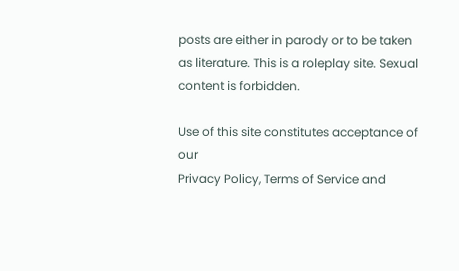posts are either in parody or to be taken as literature. This is a roleplay site. Sexual content is forbidden.

Use of this site constitutes acceptance of our
Privacy Policy, Terms of Service and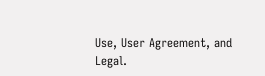Use, User Agreement, and Legal.